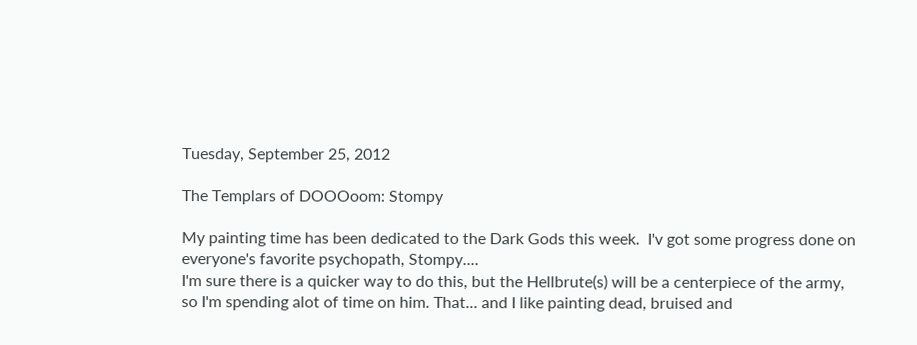Tuesday, September 25, 2012

The Templars of DOOOoom: Stompy

My painting time has been dedicated to the Dark Gods this week.  I'v got some progress done on everyone's favorite psychopath, Stompy....
I'm sure there is a quicker way to do this, but the Hellbrute(s) will be a centerpiece of the army, so I'm spending alot of time on him. That... and I like painting dead, bruised and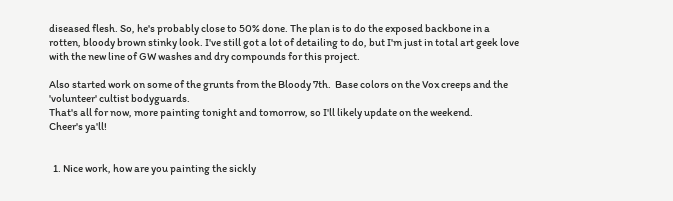diseased flesh. So, he's probably close to 50% done. The plan is to do the exposed backbone in a rotten, bloody brown stinky look. I've still got a lot of detailing to do, but I'm just in total art geek love with the new line of GW washes and dry compounds for this project.

Also started work on some of the grunts from the Bloody 7th.  Base colors on the Vox creeps and the 'volunteer' cultist bodyguards.
That's all for now, more painting tonight and tomorrow, so I'll likely update on the weekend.
Cheer's ya'll!


  1. Nice work, how are you painting the sickly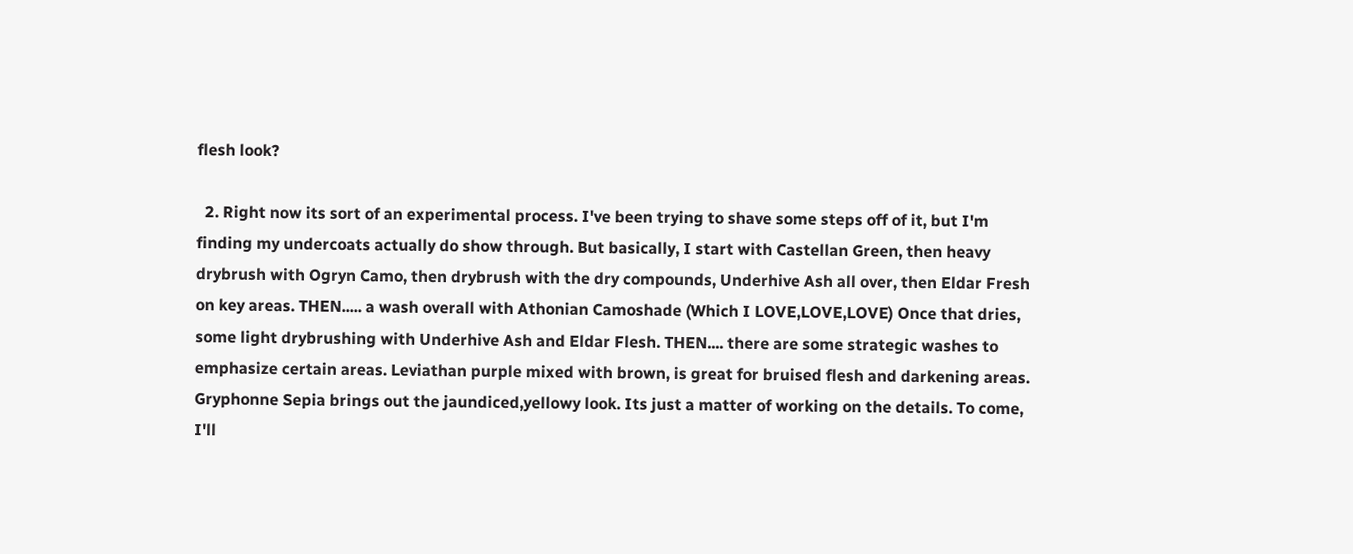flesh look?

  2. Right now its sort of an experimental process. I've been trying to shave some steps off of it, but I'm finding my undercoats actually do show through. But basically, I start with Castellan Green, then heavy drybrush with Ogryn Camo, then drybrush with the dry compounds, Underhive Ash all over, then Eldar Fresh on key areas. THEN..... a wash overall with Athonian Camoshade (Which I LOVE,LOVE,LOVE) Once that dries, some light drybrushing with Underhive Ash and Eldar Flesh. THEN.... there are some strategic washes to emphasize certain areas. Leviathan purple mixed with brown, is great for bruised flesh and darkening areas. Gryphonne Sepia brings out the jaundiced,yellowy look. Its just a matter of working on the details. To come, I'll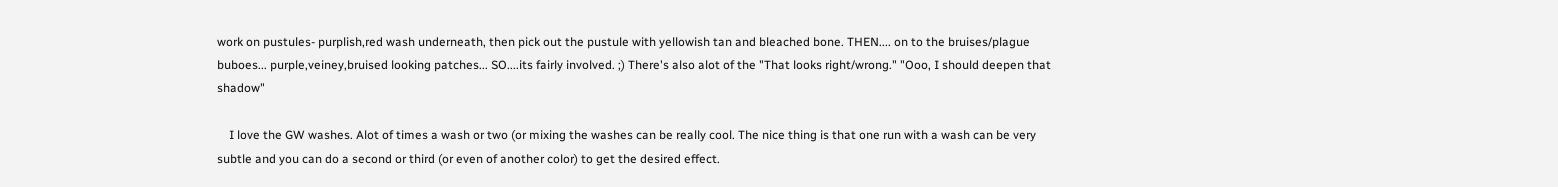work on pustules- purplish,red wash underneath, then pick out the pustule with yellowish tan and bleached bone. THEN.... on to the bruises/plague buboes... purple,veiney,bruised looking patches... SO....its fairly involved. ;) There's also alot of the "That looks right/wrong." "Ooo, I should deepen that shadow"

    I love the GW washes. Alot of times a wash or two (or mixing the washes can be really cool. The nice thing is that one run with a wash can be very subtle and you can do a second or third (or even of another color) to get the desired effect.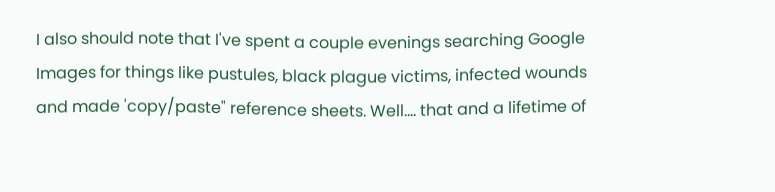I also should note that I've spent a couple evenings searching Google Images for things like pustules, black plague victims, infected wounds and made 'copy/paste" reference sheets. Well.... that and a lifetime of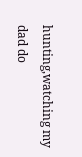hunting,watching my dad do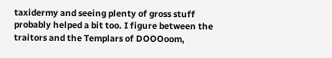taxidermy and seeing plenty of gross stuff probably helped a bit too. I figure between the traitors and the Templars of DOOOoom,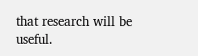that research will be useful.